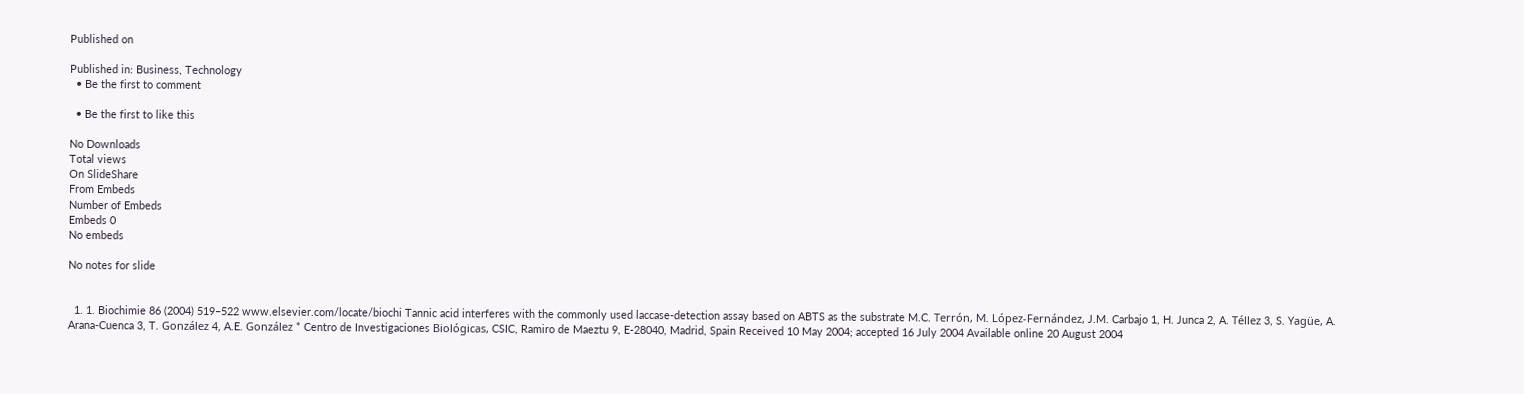Published on

Published in: Business, Technology
  • Be the first to comment

  • Be the first to like this

No Downloads
Total views
On SlideShare
From Embeds
Number of Embeds
Embeds 0
No embeds

No notes for slide


  1. 1. Biochimie 86 (2004) 519–522 www.elsevier.com/locate/biochi Tannic acid interferes with the commonly used laccase-detection assay based on ABTS as the substrate M.C. Terrón, M. López-Fernández, J.M. Carbajo 1, H. Junca 2, A. Téllez 3, S. Yagüe, A. Arana-Cuenca 3, T. González 4, A.E. González * Centro de Investigaciones Biológicas, CSIC, Ramiro de Maeztu 9, E-28040, Madrid, Spain Received 10 May 2004; accepted 16 July 2004 Available online 20 August 2004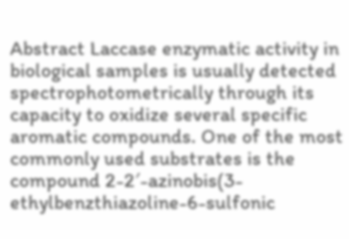Abstract Laccase enzymatic activity in biological samples is usually detected spectrophotometrically through its capacity to oxidize several specific aromatic compounds. One of the most commonly used substrates is the compound 2-2′-azinobis(3-ethylbenzthiazoline-6-sulfonic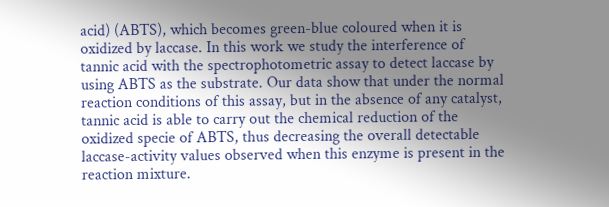acid) (ABTS), which becomes green-blue coloured when it is oxidized by laccase. In this work we study the interference of tannic acid with the spectrophotometric assay to detect laccase by using ABTS as the substrate. Our data show that under the normal reaction conditions of this assay, but in the absence of any catalyst, tannic acid is able to carry out the chemical reduction of the oxidized specie of ABTS, thus decreasing the overall detectable laccase-activity values observed when this enzyme is present in the reaction mixture.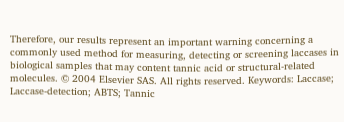Therefore, our results represent an important warning concerning a commonly used method for measuring, detecting or screening laccases in biological samples that may content tannic acid or structural-related molecules. © 2004 Elsevier SAS. All rights reserved. Keywords: Laccase; Laccase-detection; ABTS; Tannic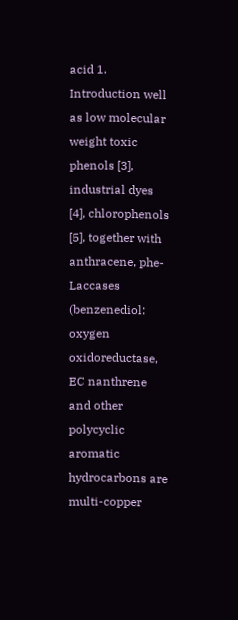acid 1. Introduction well as low molecular weight toxic phenols [3], industrial dyes [4], chlorophenols [5], together with anthracene, phe- Laccases (benzenediol: oxygen oxidoreductase, EC nanthrene and other polycyclic aromatic hydrocarbons are multi-copper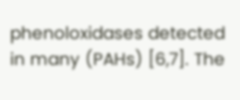phenoloxidases detected in many (PAHs) [6,7]. The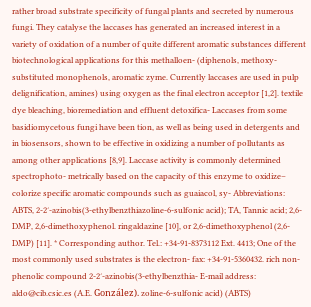rather broad substrate specificity of fungal plants and secreted by numerous fungi. They catalyse the laccases has generated an increased interest in a variety of oxidation of a number of quite different aromatic substances different biotechnological applications for this methalloen- (diphenols, methoxy-substituted monophenols, aromatic zyme. Currently laccases are used in pulp delignification, amines) using oxygen as the final electron acceptor [1,2]. textile dye bleaching, bioremediation and effluent detoxifica- Laccases from some basidiomycetous fungi have been tion, as well as being used in detergents and in biosensors, shown to be effective in oxidizing a number of pollutants as among other applications [8,9]. Laccase activity is commonly determined spectrophoto- metrically based on the capacity of this enzyme to oxidize– colorize specific aromatic compounds such as guaiacol, sy- Abbreviations: ABTS, 2-2′-azinobis(3-ethylbenzthiazoline-6-sulfonic acid); TA, Tannic acid; 2,6-DMP, 2,6-dimethoxyphenol. ringaldazine [10], or 2,6-dimethoxyphenol (2,6-DMP) [11]. * Corresponding author. Tel.: +34-91-8373112 Ext. 4413; One of the most commonly used substrates is the electron- fax: +34-91-5360432. rich non-phenolic compound 2-2′-azinobis(3-ethylbenzthia- E-mail address: aldo@cib.csic.es (A.E. González). zoline-6-sulfonic acid) (ABTS)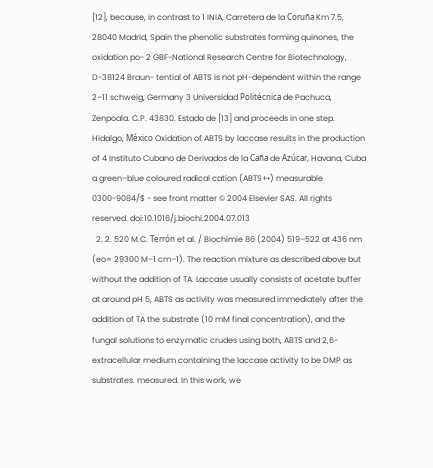[12], because, in contrast to 1 INIA, Carretera de la Coruña Km 7.5, 28040 Madrid, Spain the phenolic substrates forming quinones, the oxidation po- 2 GBF-National Research Centre for Biotechnology, D-38124 Braun- tential of ABTS is not pH-dependent within the range 2–11 schweig, Germany 3 Universidad Politécnica de Pachuca, Zenpoala. C.P. 43830. Estado de [13] and proceeds in one step. Hidalgo, México Oxidation of ABTS by laccase results in the production of 4 Instituto Cubano de Derivados de la Caña de Azúcar, Havana, Cuba a green–blue coloured radical cation (ABTS+•) measurable 0300-9084/$ - see front matter © 2004 Elsevier SAS. All rights reserved. doi:10.1016/j.biochi.2004.07.013
  2. 2. 520 M.C. Terrón et al. / Biochimie 86 (2004) 519–522 at 436 nm (eo= 29300 M–1 cm–1). The reaction mixture as described above but without the addition of TA. Laccase usually consists of acetate buffer at around pH 5, ABTS as activity was measured immediately after the addition of TA the substrate (10 mM final concentration), and the fungal solutions to enzymatic crudes using both, ABTS and 2,6- extracellular medium containing the laccase activity to be DMP as substrates. measured. In this work, we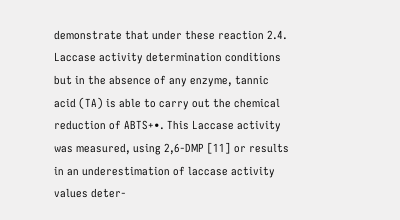demonstrate that under these reaction 2.4. Laccase activity determination conditions but in the absence of any enzyme, tannic acid (TA) is able to carry out the chemical reduction of ABTS+•. This Laccase activity was measured, using 2,6-DMP [11] or results in an underestimation of laccase activity values deter-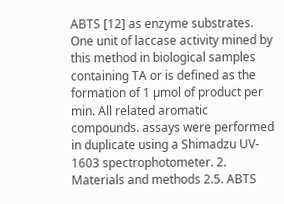ABTS [12] as enzyme substrates. One unit of laccase activity mined by this method in biological samples containing TA or is defined as the formation of 1 µmol of product per min. All related aromatic compounds. assays were performed in duplicate using a Shimadzu UV- 1603 spectrophotometer. 2. Materials and methods 2.5. ABTS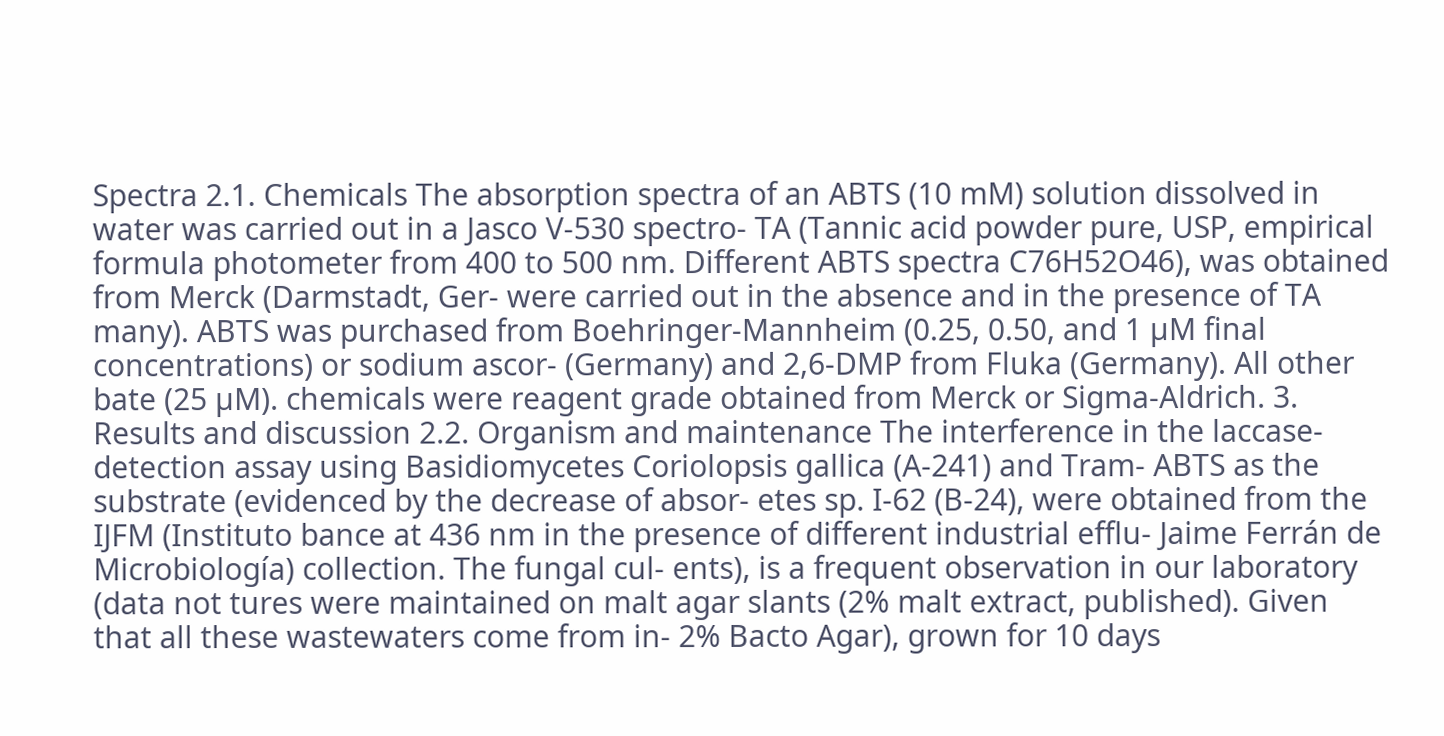Spectra 2.1. Chemicals The absorption spectra of an ABTS (10 mM) solution dissolved in water was carried out in a Jasco V-530 spectro- TA (Tannic acid powder pure, USP, empirical formula photometer from 400 to 500 nm. Different ABTS spectra C76H52O46), was obtained from Merck (Darmstadt, Ger- were carried out in the absence and in the presence of TA many). ABTS was purchased from Boehringer-Mannheim (0.25, 0.50, and 1 µM final concentrations) or sodium ascor- (Germany) and 2,6-DMP from Fluka (Germany). All other bate (25 µM). chemicals were reagent grade obtained from Merck or Sigma-Aldrich. 3. Results and discussion 2.2. Organism and maintenance The interference in the laccase-detection assay using Basidiomycetes Coriolopsis gallica (A-241) and Tram- ABTS as the substrate (evidenced by the decrease of absor- etes sp. I-62 (B-24), were obtained from the IJFM (Instituto bance at 436 nm in the presence of different industrial efflu- Jaime Ferrán de Microbiología) collection. The fungal cul- ents), is a frequent observation in our laboratory (data not tures were maintained on malt agar slants (2% malt extract, published). Given that all these wastewaters come from in- 2% Bacto Agar), grown for 10 days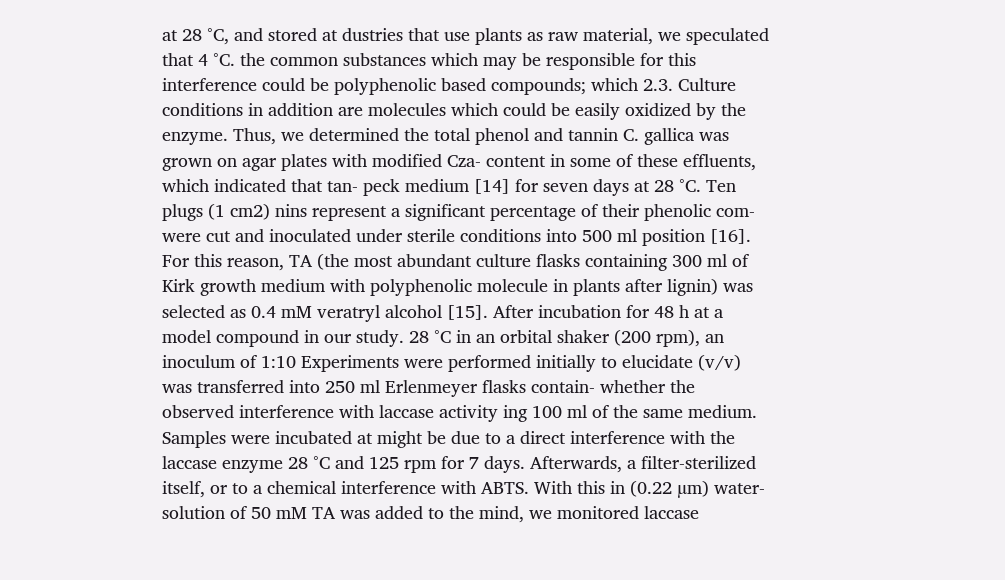at 28 °C, and stored at dustries that use plants as raw material, we speculated that 4 °C. the common substances which may be responsible for this interference could be polyphenolic based compounds; which 2.3. Culture conditions in addition are molecules which could be easily oxidized by the enzyme. Thus, we determined the total phenol and tannin C. gallica was grown on agar plates with modified Cza- content in some of these effluents, which indicated that tan- peck medium [14] for seven days at 28 °C. Ten plugs (1 cm2) nins represent a significant percentage of their phenolic com- were cut and inoculated under sterile conditions into 500 ml position [16]. For this reason, TA (the most abundant culture flasks containing 300 ml of Kirk growth medium with polyphenolic molecule in plants after lignin) was selected as 0.4 mM veratryl alcohol [15]. After incubation for 48 h at a model compound in our study. 28 °C in an orbital shaker (200 rpm), an inoculum of 1:10 Experiments were performed initially to elucidate (v/v) was transferred into 250 ml Erlenmeyer flasks contain- whether the observed interference with laccase activity ing 100 ml of the same medium. Samples were incubated at might be due to a direct interference with the laccase enzyme 28 °C and 125 rpm for 7 days. Afterwards, a filter-sterilized itself, or to a chemical interference with ABTS. With this in (0.22 µm) water-solution of 50 mM TA was added to the mind, we monitored laccase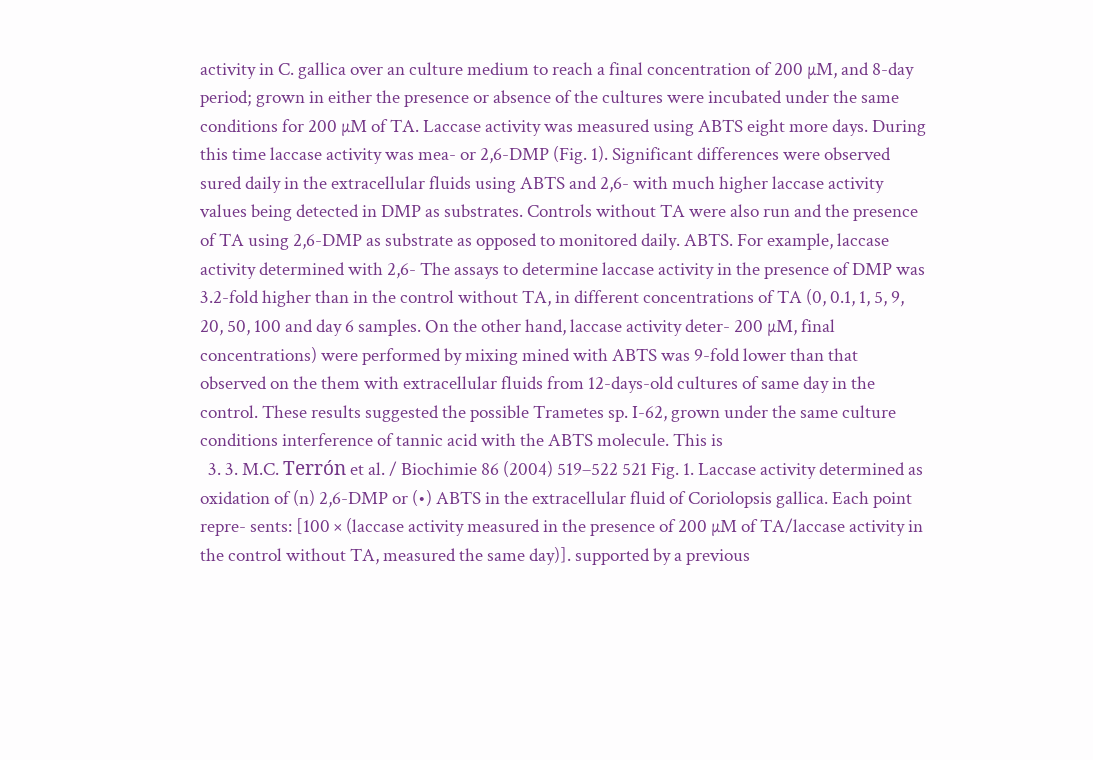activity in C. gallica over an culture medium to reach a final concentration of 200 µM, and 8-day period; grown in either the presence or absence of the cultures were incubated under the same conditions for 200 µM of TA. Laccase activity was measured using ABTS eight more days. During this time laccase activity was mea- or 2,6-DMP (Fig. 1). Significant differences were observed sured daily in the extracellular fluids using ABTS and 2,6- with much higher laccase activity values being detected in DMP as substrates. Controls without TA were also run and the presence of TA using 2,6-DMP as substrate as opposed to monitored daily. ABTS. For example, laccase activity determined with 2,6- The assays to determine laccase activity in the presence of DMP was 3.2-fold higher than in the control without TA, in different concentrations of TA (0, 0.1, 1, 5, 9, 20, 50, 100 and day 6 samples. On the other hand, laccase activity deter- 200 µM, final concentrations) were performed by mixing mined with ABTS was 9-fold lower than that observed on the them with extracellular fluids from 12-days-old cultures of same day in the control. These results suggested the possible Trametes sp. I-62, grown under the same culture conditions interference of tannic acid with the ABTS molecule. This is
  3. 3. M.C. Terrón et al. / Biochimie 86 (2004) 519–522 521 Fig. 1. Laccase activity determined as oxidation of (n) 2,6-DMP or (•) ABTS in the extracellular fluid of Coriolopsis gallica. Each point repre- sents: [100 × (laccase activity measured in the presence of 200 µM of TA/laccase activity in the control without TA, measured the same day)]. supported by a previous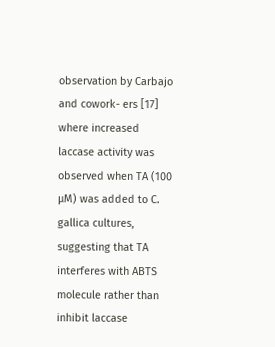observation by Carbajo and cowork- ers [17] where increased laccase activity was observed when TA (100 µM) was added to C. gallica cultures, suggesting that TA interferes with ABTS molecule rather than inhibit laccase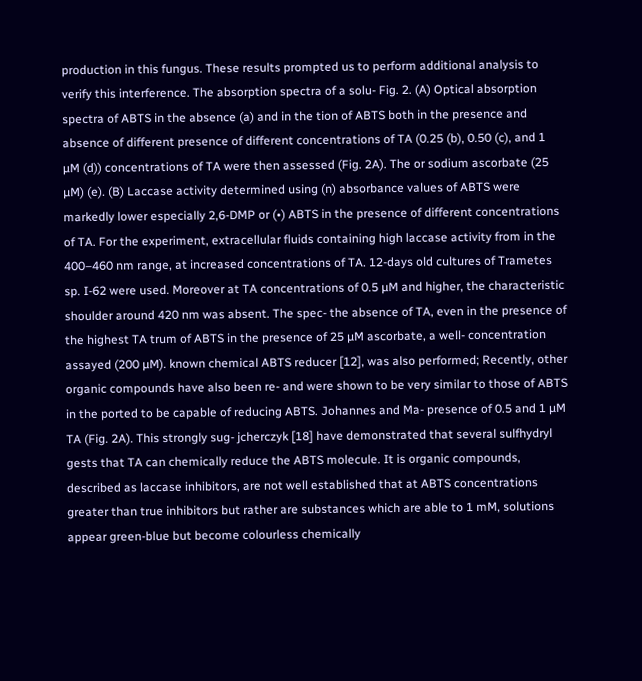production in this fungus. These results prompted us to perform additional analysis to verify this interference. The absorption spectra of a solu- Fig. 2. (A) Optical absorption spectra of ABTS in the absence (a) and in the tion of ABTS both in the presence and absence of different presence of different concentrations of TA (0.25 (b), 0.50 (c), and 1 µM (d)) concentrations of TA were then assessed (Fig. 2A). The or sodium ascorbate (25 µM) (e). (B) Laccase activity determined using (n) absorbance values of ABTS were markedly lower especially 2,6-DMP or (•) ABTS in the presence of different concentrations of TA. For the experiment, extracellular fluids containing high laccase activity from in the 400–460 nm range, at increased concentrations of TA. 12-days old cultures of Trametes sp. I-62 were used. Moreover at TA concentrations of 0.5 µM and higher, the characteristic shoulder around 420 nm was absent. The spec- the absence of TA, even in the presence of the highest TA trum of ABTS in the presence of 25 µM ascorbate, a well- concentration assayed (200 µM). known chemical ABTS reducer [12], was also performed; Recently, other organic compounds have also been re- and were shown to be very similar to those of ABTS in the ported to be capable of reducing ABTS. Johannes and Ma- presence of 0.5 and 1 µM TA (Fig. 2A). This strongly sug- jcherczyk [18] have demonstrated that several sulfhydryl gests that TA can chemically reduce the ABTS molecule. It is organic compounds, described as laccase inhibitors, are not well established that at ABTS concentrations greater than true inhibitors but rather are substances which are able to 1 mM, solutions appear green-blue but become colourless chemically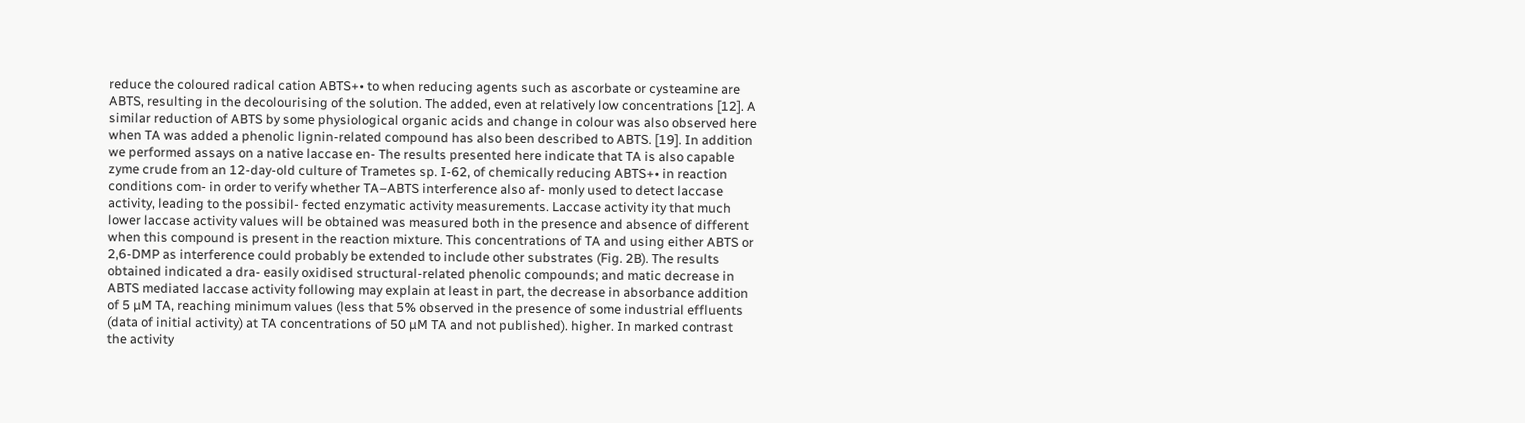reduce the coloured radical cation ABTS+• to when reducing agents such as ascorbate or cysteamine are ABTS, resulting in the decolourising of the solution. The added, even at relatively low concentrations [12]. A similar reduction of ABTS by some physiological organic acids and change in colour was also observed here when TA was added a phenolic lignin-related compound has also been described to ABTS. [19]. In addition we performed assays on a native laccase en- The results presented here indicate that TA is also capable zyme crude from an 12-day-old culture of Trametes sp. I-62, of chemically reducing ABTS+• in reaction conditions com- in order to verify whether TA–ABTS interference also af- monly used to detect laccase activity, leading to the possibil- fected enzymatic activity measurements. Laccase activity ity that much lower laccase activity values will be obtained was measured both in the presence and absence of different when this compound is present in the reaction mixture. This concentrations of TA and using either ABTS or 2,6-DMP as interference could probably be extended to include other substrates (Fig. 2B). The results obtained indicated a dra- easily oxidised structural-related phenolic compounds; and matic decrease in ABTS mediated laccase activity following may explain at least in part, the decrease in absorbance addition of 5 µM TA, reaching minimum values (less that 5% observed in the presence of some industrial effluents (data of initial activity) at TA concentrations of 50 µM TA and not published). higher. In marked contrast the activity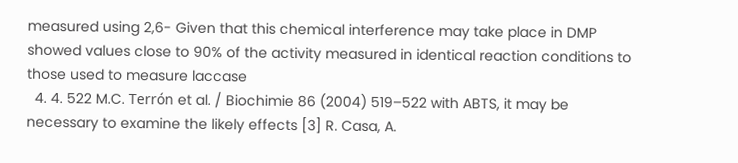measured using 2,6- Given that this chemical interference may take place in DMP showed values close to 90% of the activity measured in identical reaction conditions to those used to measure laccase
  4. 4. 522 M.C. Terrón et al. / Biochimie 86 (2004) 519–522 with ABTS, it may be necessary to examine the likely effects [3] R. Casa, A.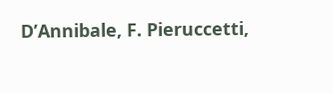D’Annibale, F. Pieruccetti,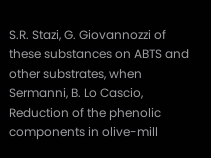S.R. Stazi, G. Giovannozzi of these substances on ABTS and other substrates, when Sermanni, B. Lo Cascio, Reduction of the phenolic components in olive-mill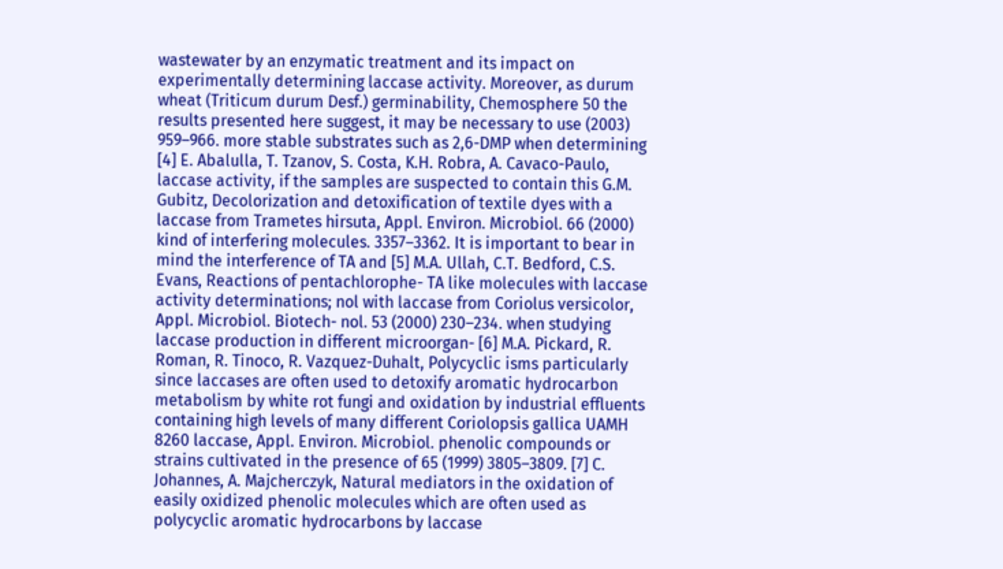wastewater by an enzymatic treatment and its impact on experimentally determining laccase activity. Moreover, as durum wheat (Triticum durum Desf.) germinability, Chemosphere 50 the results presented here suggest, it may be necessary to use (2003) 959–966. more stable substrates such as 2,6-DMP when determining [4] E. Abalulla, T. Tzanov, S. Costa, K.H. Robra, A. Cavaco-Paulo, laccase activity, if the samples are suspected to contain this G.M. Gubitz, Decolorization and detoxification of textile dyes with a laccase from Trametes hirsuta, Appl. Environ. Microbiol. 66 (2000) kind of interfering molecules. 3357–3362. It is important to bear in mind the interference of TA and [5] M.A. Ullah, C.T. Bedford, C.S. Evans, Reactions of pentachlorophe- TA like molecules with laccase activity determinations; nol with laccase from Coriolus versicolor, Appl. Microbiol. Biotech- nol. 53 (2000) 230–234. when studying laccase production in different microorgan- [6] M.A. Pickard, R. Roman, R. Tinoco, R. Vazquez-Duhalt, Polycyclic isms particularly since laccases are often used to detoxify aromatic hydrocarbon metabolism by white rot fungi and oxidation by industrial effluents containing high levels of many different Coriolopsis gallica UAMH 8260 laccase, Appl. Environ. Microbiol. phenolic compounds or strains cultivated in the presence of 65 (1999) 3805–3809. [7] C. Johannes, A. Majcherczyk, Natural mediators in the oxidation of easily oxidized phenolic molecules which are often used as polycyclic aromatic hydrocarbons by laccase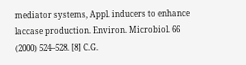mediator systems, Appl. inducers to enhance laccase production. Environ. Microbiol. 66 (2000) 524–528. [8] C.G.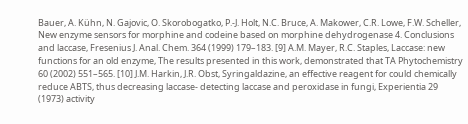Bauer, A. Kühn, N. Gajovic, O. Skorobogatko, P.-J. Holt, N.C. Bruce, A. Makower, C.R. Lowe, F.W. Scheller, New enzyme sensors for morphine and codeine based on morphine dehydrogenase 4. Conclusions and laccase, Fresenius J. Anal. Chem. 364 (1999) 179–183. [9] A.M. Mayer, R.C. Staples, Laccase: new functions for an old enzyme, The results presented in this work, demonstrated that TA Phytochemistry 60 (2002) 551–565. [10] J.M. Harkin, J.R. Obst, Syringaldazine, an effective reagent for could chemically reduce ABTS, thus decreasing laccase- detecting laccase and peroxidase in fungi, Experientia 29 (1973) activity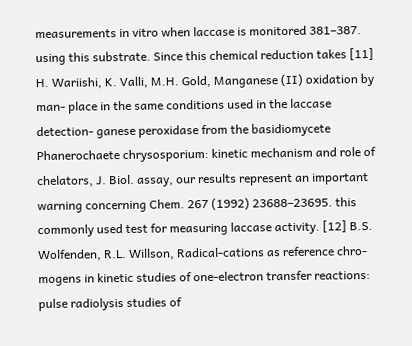measurements in vitro when laccase is monitored 381–387. using this substrate. Since this chemical reduction takes [11] H. Wariishi, K. Valli, M.H. Gold, Manganese (II) oxidation by man- place in the same conditions used in the laccase detection- ganese peroxidase from the basidiomycete Phanerochaete chrysosporium: kinetic mechanism and role of chelators, J. Biol. assay, our results represent an important warning concerning Chem. 267 (1992) 23688–23695. this commonly used test for measuring laccase activity. [12] B.S. Wolfenden, R.L. Willson, Radical-cations as reference chro- mogens in kinetic studies of one-electron transfer reactions: pulse radiolysis studies of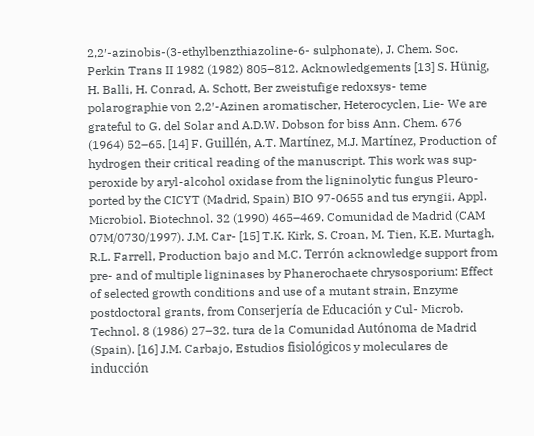2,2′-azinobis-(3-ethylbenzthiazoline-6- sulphonate), J. Chem. Soc. Perkin Trans II 1982 (1982) 805–812. Acknowledgements [13] S. Hünig, H. Balli, H. Conrad, A. Schott, Ber zweistufige redoxsys- teme polarographie von 2,2′-Azinen aromatischer, Heterocyclen, Lie- We are grateful to G. del Solar and A.D.W. Dobson for biss Ann. Chem. 676 (1964) 52–65. [14] F. Guillén, A.T. Martínez, M.J. Martínez, Production of hydrogen their critical reading of the manuscript. This work was sup- peroxide by aryl-alcohol oxidase from the ligninolytic fungus Pleuro- ported by the CICYT (Madrid, Spain) BIO 97-0655 and tus eryngii, Appl. Microbiol. Biotechnol. 32 (1990) 465–469. Comunidad de Madrid (CAM 07M/0730/1997). J.M. Car- [15] T.K. Kirk, S. Croan, M. Tien, K.E. Murtagh, R.L. Farrell, Production bajo and M.C. Terrón acknowledge support from pre- and of multiple ligninases by Phanerochaete chrysosporium: Effect of selected growth conditions and use of a mutant strain, Enzyme postdoctoral grants, from Conserjería de Educación y Cul- Microb. Technol. 8 (1986) 27–32. tura de la Comunidad Autónoma de Madrid (Spain). [16] J.M. Carbajo, Estudios fisiológicos y moleculares de inducción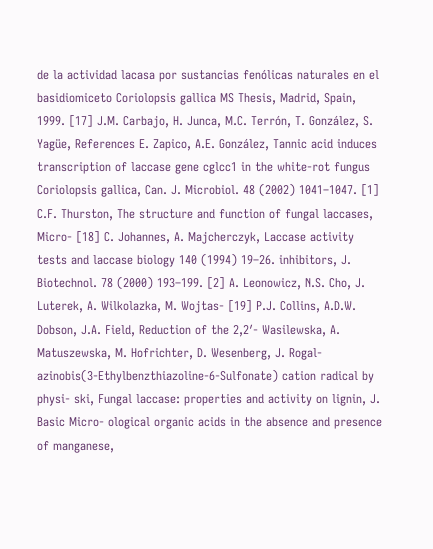de la actividad lacasa por sustancias fenólicas naturales en el basidiomiceto Coriolopsis gallica MS Thesis, Madrid, Spain, 1999. [17] J.M. Carbajo, H. Junca, M.C. Terrón, T. González, S. Yagüe, References E. Zapico, A.E. González, Tannic acid induces transcription of laccase gene cglcc1 in the white-rot fungus Coriolopsis gallica, Can. J. Microbiol. 48 (2002) 1041–1047. [1] C.F. Thurston, The structure and function of fungal laccases, Micro- [18] C. Johannes, A. Majcherczyk, Laccase activity tests and laccase biology 140 (1994) 19–26. inhibitors, J. Biotechnol. 78 (2000) 193–199. [2] A. Leonowicz, N.S. Cho, J. Luterek, A. Wilkolazka, M. Wojtas- [19] P.J. Collins, A.D.W. Dobson, J.A. Field, Reduction of the 2,2′- Wasilewska, A. Matuszewska, M. Hofrichter, D. Wesenberg, J. Rogal- azinobis(3-Ethylbenzthiazoline-6-Sulfonate) cation radical by physi- ski, Fungal laccase: properties and activity on lignin, J. Basic Micro- ological organic acids in the absence and presence of manganese,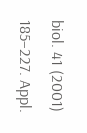biol. 41 (2001) 185–227. Appl.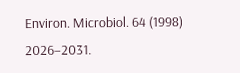Environ. Microbiol. 64 (1998) 2026–2031.